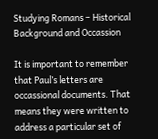Studying Romans – Historical Background and Occassion

It is important to remember that Paul’s letters are occassional documents. That means they were written to address a particular set of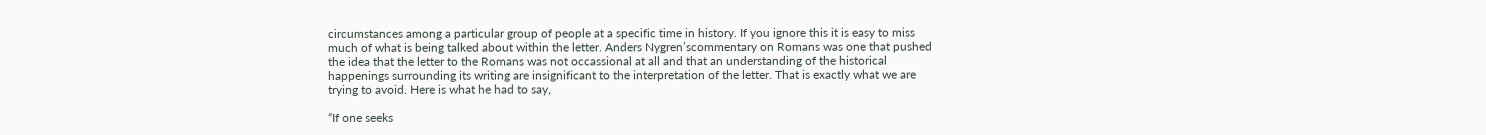circumstances among a particular group of people at a specific time in history. If you ignore this it is easy to miss much of what is being talked about within the letter. Anders Nygren’scommentary on Romans was one that pushed the idea that the letter to the Romans was not occassional at all and that an understanding of the historical happenings surrounding its writing are insignificant to the interpretation of the letter. That is exactly what we are trying to avoid. Here is what he had to say,

“If one seeks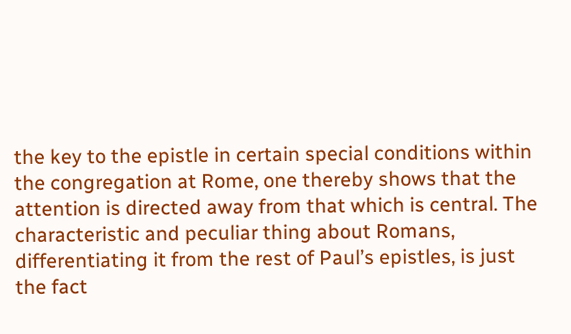the key to the epistle in certain special conditions within the congregation at Rome, one thereby shows that the attention is directed away from that which is central. The characteristic and peculiar thing about Romans, differentiating it from the rest of Paul’s epistles, is just the fact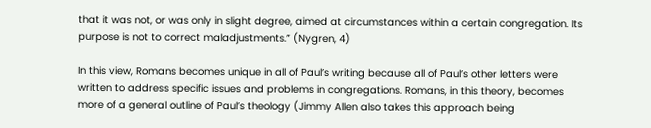that it was not, or was only in slight degree, aimed at circumstances within a certain congregation. Its purpose is not to correct maladjustments.” (Nygren, 4)

In this view, Romans becomes unique in all of Paul’s writing because all of Paul’s other letters were written to address specific issues and problems in congregations. Romans, in this theory, becomes more of a general outline of Paul’s theology (Jimmy Allen also takes this approach being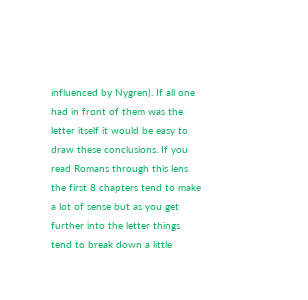influenced by Nygren). If all one had in front of them was the letter itself it would be easy to draw these conclusions. If you read Romans through this lens the first 8 chapters tend to make a lot of sense but as you get further into the letter things tend to break down a little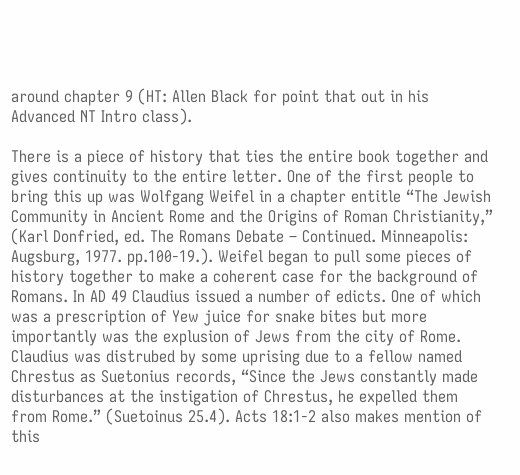around chapter 9 (HT: Allen Black for point that out in his Advanced NT Intro class).

There is a piece of history that ties the entire book together and gives continuity to the entire letter. One of the first people to bring this up was Wolfgang Weifel in a chapter entitle “The Jewish Community in Ancient Rome and the Origins of Roman Christianity,” (Karl Donfried, ed. The Romans Debate – Continued. Minneapolis: Augsburg, 1977. pp.100-19.). Weifel began to pull some pieces of history together to make a coherent case for the background of Romans. In AD 49 Claudius issued a number of edicts. One of which was a prescription of Yew juice for snake bites but more importantly was the explusion of Jews from the city of Rome. Claudius was distrubed by some uprising due to a fellow named Chrestus as Suetonius records, “Since the Jews constantly made disturbances at the instigation of Chrestus, he expelled them from Rome.” (Suetoinus 25.4). Acts 18:1-2 also makes mention of this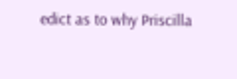edict as to why Priscilla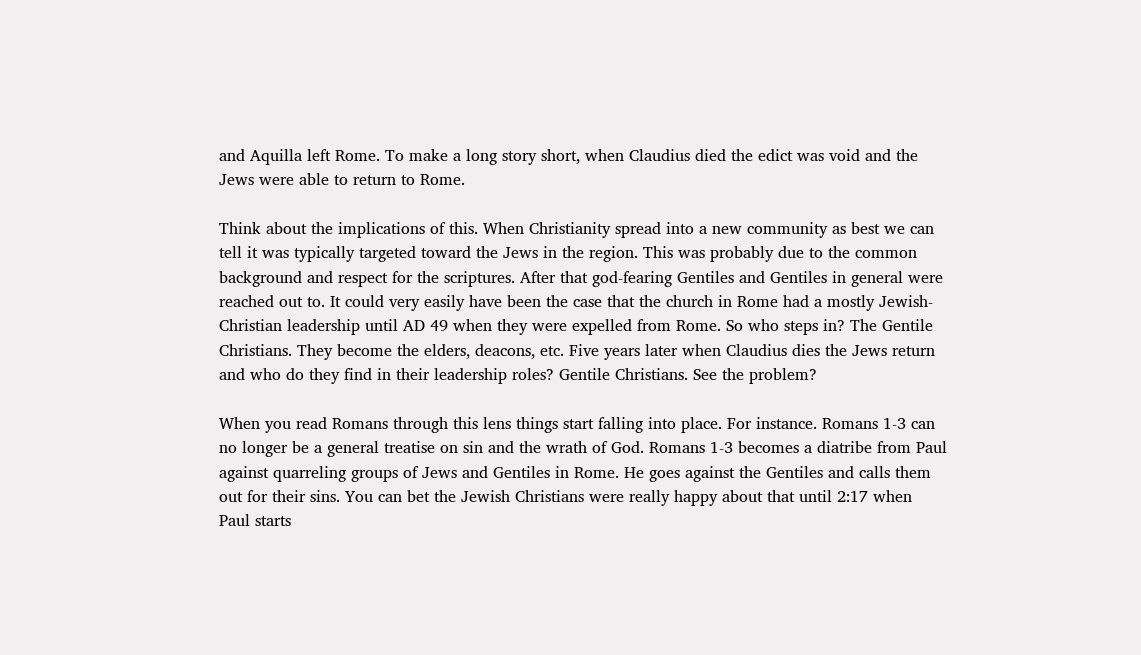and Aquilla left Rome. To make a long story short, when Claudius died the edict was void and the Jews were able to return to Rome.

Think about the implications of this. When Christianity spread into a new community as best we can tell it was typically targeted toward the Jews in the region. This was probably due to the common background and respect for the scriptures. After that god-fearing Gentiles and Gentiles in general were reached out to. It could very easily have been the case that the church in Rome had a mostly Jewish-Christian leadership until AD 49 when they were expelled from Rome. So who steps in? The Gentile Christians. They become the elders, deacons, etc. Five years later when Claudius dies the Jews return and who do they find in their leadership roles? Gentile Christians. See the problem?

When you read Romans through this lens things start falling into place. For instance. Romans 1-3 can no longer be a general treatise on sin and the wrath of God. Romans 1-3 becomes a diatribe from Paul against quarreling groups of Jews and Gentiles in Rome. He goes against the Gentiles and calls them out for their sins. You can bet the Jewish Christians were really happy about that until 2:17 when Paul starts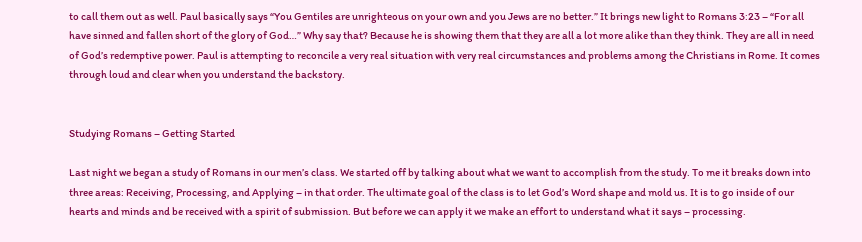to call them out as well. Paul basically says “You Gentiles are unrighteous on your own and you Jews are no better.” It brings new light to Romans 3:23 – “For all have sinned and fallen short of the glory of God…” Why say that? Because he is showing them that they are all a lot more alike than they think. They are all in need of God’s redemptive power. Paul is attempting to reconcile a very real situation with very real circumstances and problems among the Christians in Rome. It comes through loud and clear when you understand the backstory.


Studying Romans – Getting Started

Last night we began a study of Romans in our men’s class. We started off by talking about what we want to accomplish from the study. To me it breaks down into three areas: Receiving, Processing, and Applying – in that order. The ultimate goal of the class is to let God’s Word shape and mold us. It is to go inside of our hearts and minds and be received with a spirit of submission. But before we can apply it we make an effort to understand what it says – processing.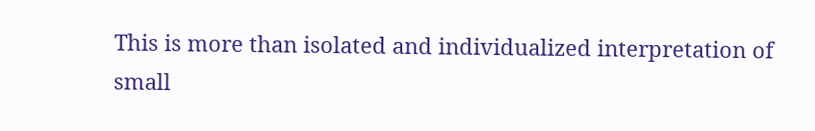This is more than isolated and individualized interpretation of small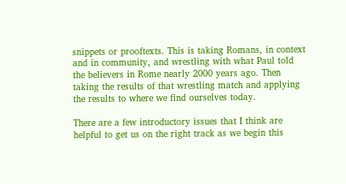snippets or prooftexts. This is taking Romans, in context and in community, and wrestling with what Paul told the believers in Rome nearly 2000 years ago. Then taking the results of that wrestling match and applying the results to where we find ourselves today.

There are a few introductory issues that I think are helpful to get us on the right track as we begin this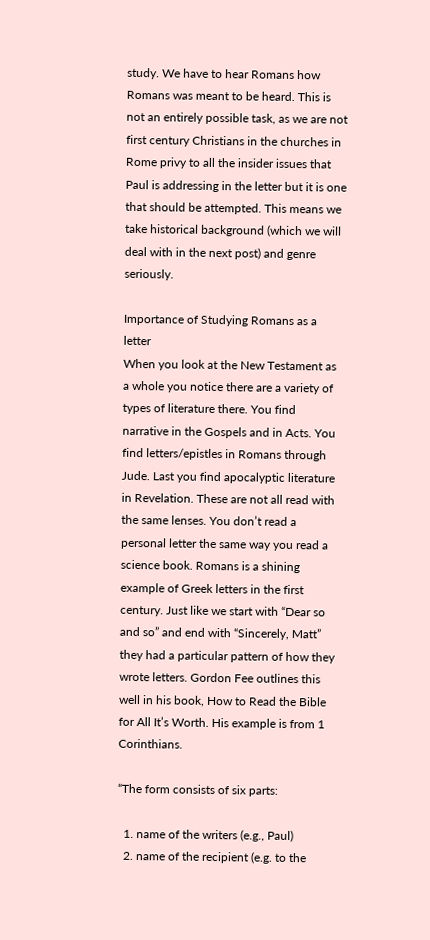study. We have to hear Romans how Romans was meant to be heard. This is not an entirely possible task, as we are not first century Christians in the churches in Rome privy to all the insider issues that Paul is addressing in the letter but it is one that should be attempted. This means we take historical background (which we will deal with in the next post) and genre seriously.

Importance of Studying Romans as a letter
When you look at the New Testament as a whole you notice there are a variety of types of literature there. You find narrative in the Gospels and in Acts. You find letters/epistles in Romans through Jude. Last you find apocalyptic literature in Revelation. These are not all read with the same lenses. You don’t read a personal letter the same way you read a science book. Romans is a shining example of Greek letters in the first century. Just like we start with “Dear so and so” and end with “Sincerely, Matt” they had a particular pattern of how they wrote letters. Gordon Fee outlines this well in his book, How to Read the Bible for All It’s Worth. His example is from 1 Corinthians.

“The form consists of six parts:

  1. name of the writers (e.g., Paul)
  2. name of the recipient (e.g. to the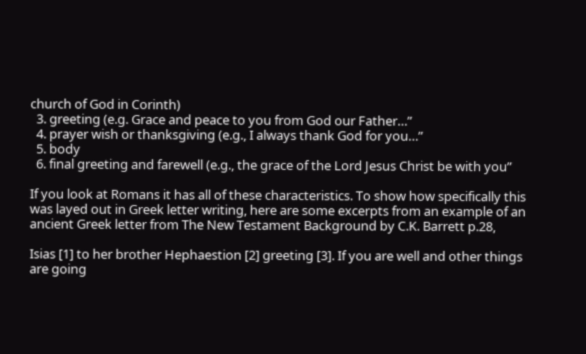church of God in Corinth)
  3. greeting (e.g. Grace and peace to you from God our Father…”
  4. prayer wish or thanksgiving (e.g., I always thank God for you…”
  5. body
  6. final greeting and farewell (e.g., the grace of the Lord Jesus Christ be with you”

If you look at Romans it has all of these characteristics. To show how specifically this was layed out in Greek letter writing, here are some excerpts from an example of an ancient Greek letter from The New Testament Background by C.K. Barrett p.28,

Isias [1] to her brother Hephaestion [2] greeting [3]. If you are well and other things are going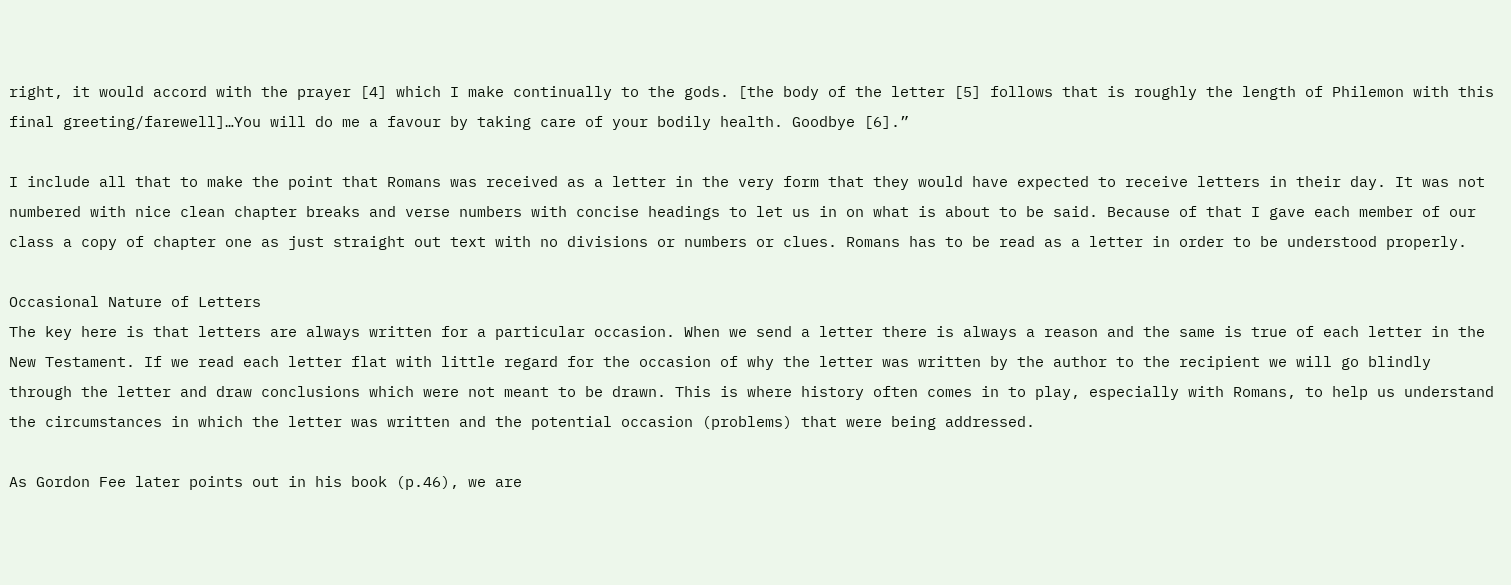right, it would accord with the prayer [4] which I make continually to the gods. [the body of the letter [5] follows that is roughly the length of Philemon with this final greeting/farewell]…You will do me a favour by taking care of your bodily health. Goodbye [6].”

I include all that to make the point that Romans was received as a letter in the very form that they would have expected to receive letters in their day. It was not numbered with nice clean chapter breaks and verse numbers with concise headings to let us in on what is about to be said. Because of that I gave each member of our class a copy of chapter one as just straight out text with no divisions or numbers or clues. Romans has to be read as a letter in order to be understood properly.

Occasional Nature of Letters
The key here is that letters are always written for a particular occasion. When we send a letter there is always a reason and the same is true of each letter in the New Testament. If we read each letter flat with little regard for the occasion of why the letter was written by the author to the recipient we will go blindly through the letter and draw conclusions which were not meant to be drawn. This is where history often comes in to play, especially with Romans, to help us understand the circumstances in which the letter was written and the potential occasion (problems) that were being addressed.

As Gordon Fee later points out in his book (p.46), we are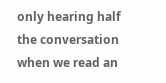only hearing half the conversation when we read an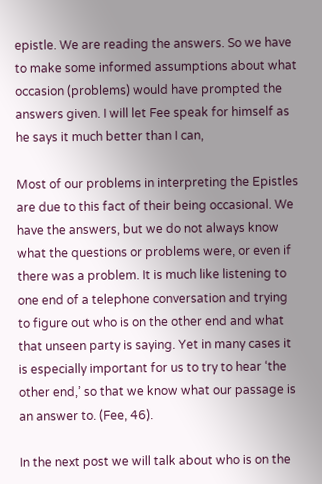epistle. We are reading the answers. So we have to make some informed assumptions about what occasion (problems) would have prompted the answers given. I will let Fee speak for himself as he says it much better than I can,

Most of our problems in interpreting the Epistles are due to this fact of their being occasional. We have the answers, but we do not always know what the questions or problems were, or even if there was a problem. It is much like listening to one end of a telephone conversation and trying to figure out who is on the other end and what that unseen party is saying. Yet in many cases it is especially important for us to try to hear ‘the other end,’ so that we know what our passage is an answer to. (Fee, 46).

In the next post we will talk about who is on the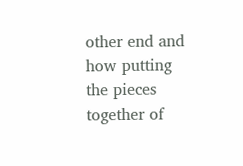other end and how putting the pieces together of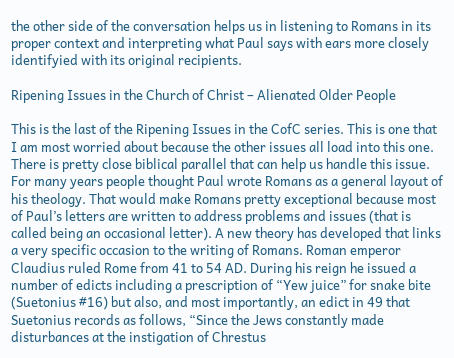the other side of the conversation helps us in listening to Romans in its proper context and interpreting what Paul says with ears more closely identifyied with its original recipients.

Ripening Issues in the Church of Christ – Alienated Older People

This is the last of the Ripening Issues in the CofC series. This is one that I am most worried about because the other issues all load into this one. There is pretty close biblical parallel that can help us handle this issue. For many years people thought Paul wrote Romans as a general layout of his theology. That would make Romans pretty exceptional because most of Paul’s letters are written to address problems and issues (that is called being an occasional letter). A new theory has developed that links a very specific occasion to the writing of Romans. Roman emperor Claudius ruled Rome from 41 to 54 AD. During his reign he issued a number of edicts including a prescription of “Yew juice” for snake bite (Suetonius #16) but also, and most importantly, an edict in 49 that Suetonius records as follows, “Since the Jews constantly made disturbances at the instigation of Chrestus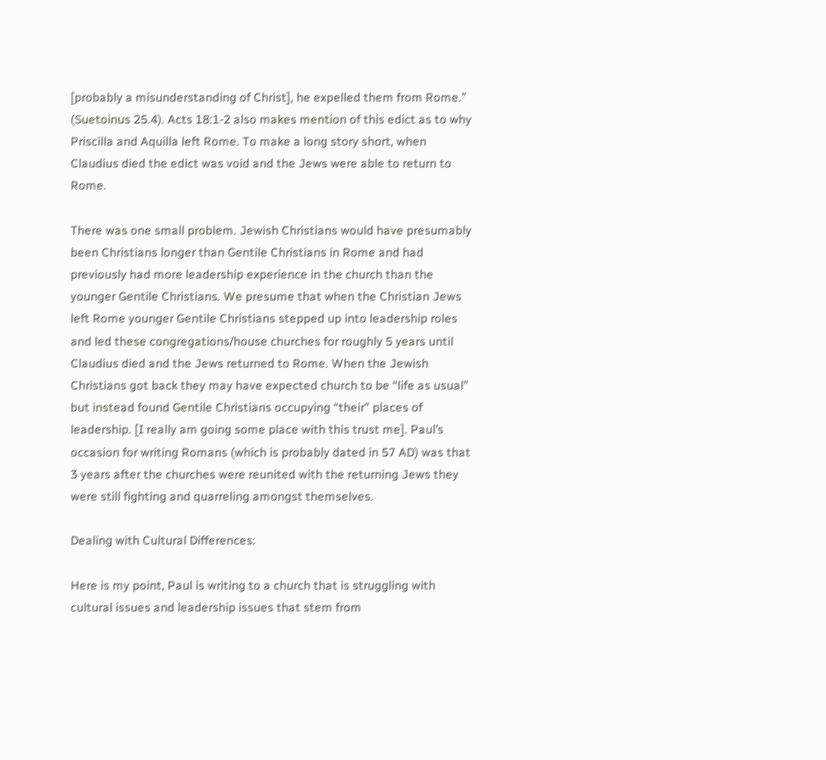[probably a misunderstanding of Christ], he expelled them from Rome.” (Suetoinus 25.4). Acts 18:1-2 also makes mention of this edict as to why Priscilla and Aquilla left Rome. To make a long story short, when Claudius died the edict was void and the Jews were able to return to Rome.

There was one small problem. Jewish Christians would have presumably been Christians longer than Gentile Christians in Rome and had previously had more leadership experience in the church than the younger Gentile Christians. We presume that when the Christian Jews left Rome younger Gentile Christians stepped up into leadership roles and led these congregations/house churches for roughly 5 years until Claudius died and the Jews returned to Rome. When the Jewish Christians got back they may have expected church to be “life as usual” but instead found Gentile Christians occupying “their” places of leadership. [I really am going some place with this trust me]. Paul’s occasion for writing Romans (which is probably dated in 57 AD) was that 3 years after the churches were reunited with the returning Jews they were still fighting and quarreling amongst themselves.

Dealing with Cultural Differences:

Here is my point, Paul is writing to a church that is struggling with cultural issues and leadership issues that stem from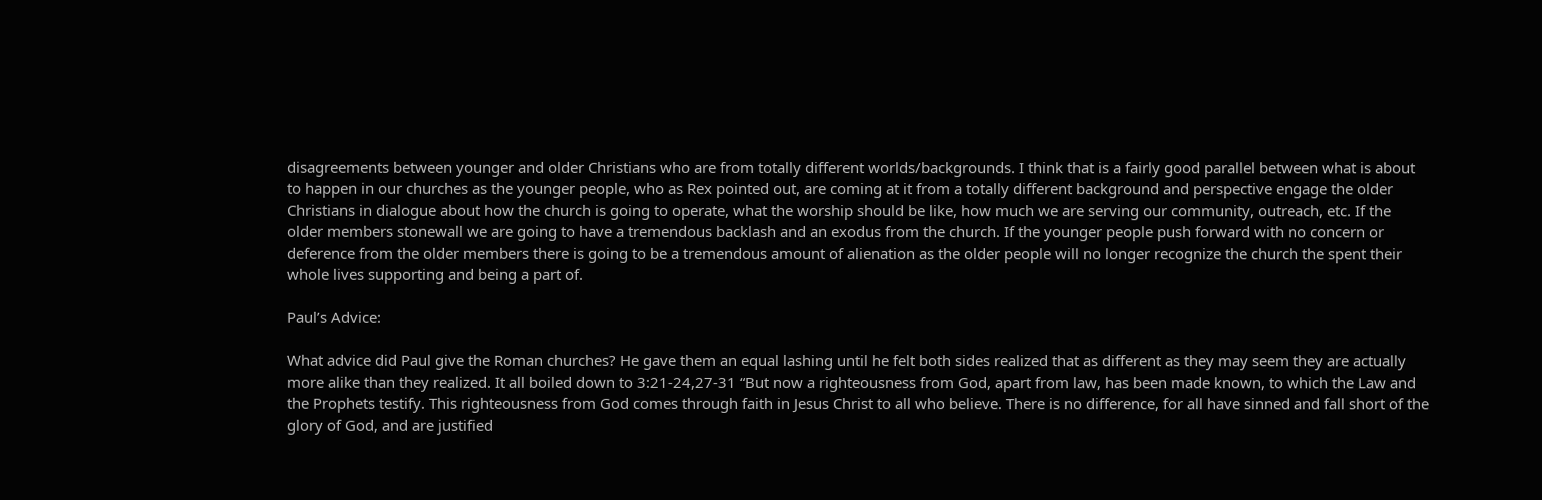disagreements between younger and older Christians who are from totally different worlds/backgrounds. I think that is a fairly good parallel between what is about to happen in our churches as the younger people, who as Rex pointed out, are coming at it from a totally different background and perspective engage the older Christians in dialogue about how the church is going to operate, what the worship should be like, how much we are serving our community, outreach, etc. If the older members stonewall we are going to have a tremendous backlash and an exodus from the church. If the younger people push forward with no concern or deference from the older members there is going to be a tremendous amount of alienation as the older people will no longer recognize the church the spent their whole lives supporting and being a part of.

Paul’s Advice:

What advice did Paul give the Roman churches? He gave them an equal lashing until he felt both sides realized that as different as they may seem they are actually more alike than they realized. It all boiled down to 3:21-24,27-31 “But now a righteousness from God, apart from law, has been made known, to which the Law and the Prophets testify. This righteousness from God comes through faith in Jesus Christ to all who believe. There is no difference, for all have sinned and fall short of the glory of God, and are justified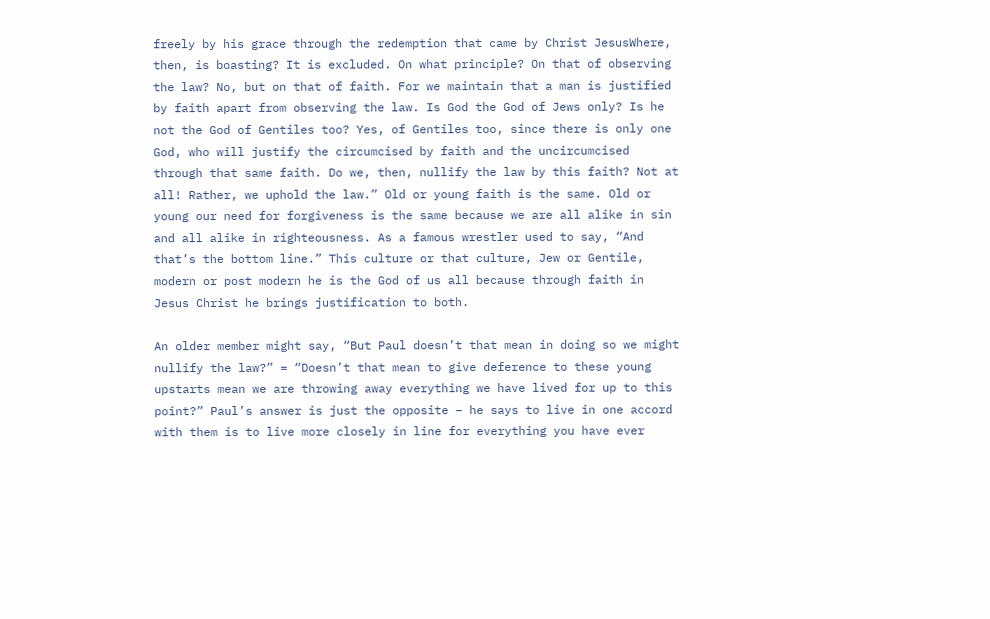freely by his grace through the redemption that came by Christ JesusWhere, then, is boasting? It is excluded. On what principle? On that of observing the law? No, but on that of faith. For we maintain that a man is justified by faith apart from observing the law. Is God the God of Jews only? Is he not the God of Gentiles too? Yes, of Gentiles too, since there is only one God, who will justify the circumcised by faith and the uncircumcised through that same faith. Do we, then, nullify the law by this faith? Not at all! Rather, we uphold the law.” Old or young faith is the same. Old or young our need for forgiveness is the same because we are all alike in sin and all alike in righteousness. As a famous wrestler used to say, “And that’s the bottom line.” This culture or that culture, Jew or Gentile, modern or post modern he is the God of us all because through faith in Jesus Christ he brings justification to both.

An older member might say, “But Paul doesn’t that mean in doing so we might nullify the law?” = “Doesn’t that mean to give deference to these young upstarts mean we are throwing away everything we have lived for up to this point?” Paul’s answer is just the opposite – he says to live in one accord with them is to live more closely in line for everything you have ever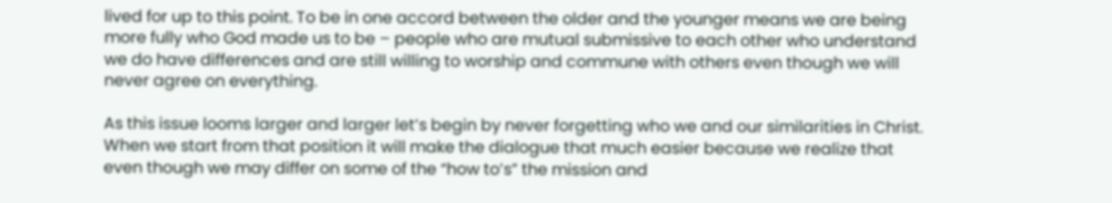lived for up to this point. To be in one accord between the older and the younger means we are being more fully who God made us to be – people who are mutual submissive to each other who understand we do have differences and are still willing to worship and commune with others even though we will never agree on everything.

As this issue looms larger and larger let’s begin by never forgetting who we and our similarities in Christ. When we start from that position it will make the dialogue that much easier because we realize that even though we may differ on some of the “how to’s” the mission and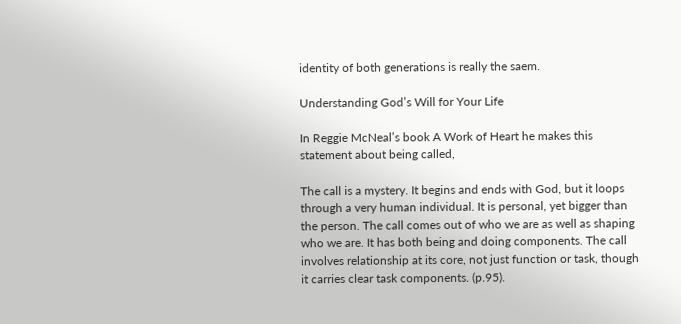identity of both generations is really the saem.

Understanding God’s Will for Your Life

In Reggie McNeal’s book A Work of Heart he makes this statement about being called,

The call is a mystery. It begins and ends with God, but it loops through a very human individual. It is personal, yet bigger than the person. The call comes out of who we are as well as shaping who we are. It has both being and doing components. The call involves relationship at its core, not just function or task, though it carries clear task components. (p.95).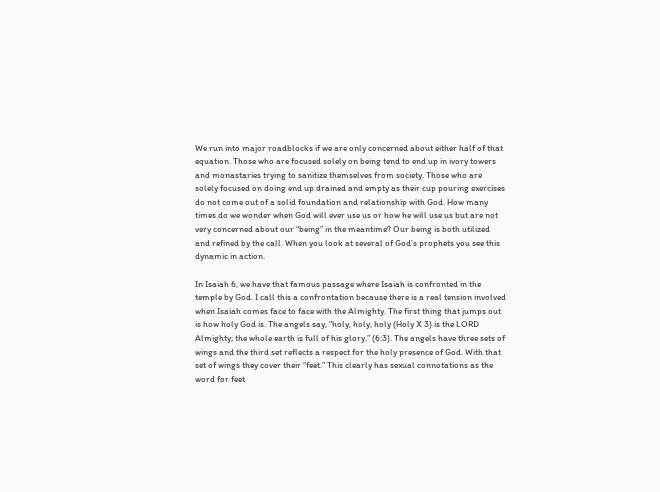We run into major roadblocks if we are only concerned about either half of that equation. Those who are focused solely on being tend to end up in ivory towers and monastaries trying to sanitize themselves from society. Those who are solely focused on doing end up drained and empty as their cup pouring exercises do not come out of a solid foundation and relationship with God. How many times do we wonder when God will ever use us or how he will use us but are not very concerned about our “being” in the meantime? Our being is both utilized and refined by the call. When you look at several of God’s prophets you see this dynamic in action.

In Isaiah 6, we have that famous passage where Isaiah is confronted in the temple by God. I call this a confrontation because there is a real tension involved when Isaiah comes face to face with the Almighty. The first thing that jumps out is how holy God is. The angels say, “holy, holy, holy (Holy X 3) is the LORD Almighty; the whole earth is full of his glory.” (6:3). The angels have three sets of wings and the third set reflects a respect for the holy presence of God. With that set of wings they cover their “feet.” This clearly has sexual connotations as the word for feet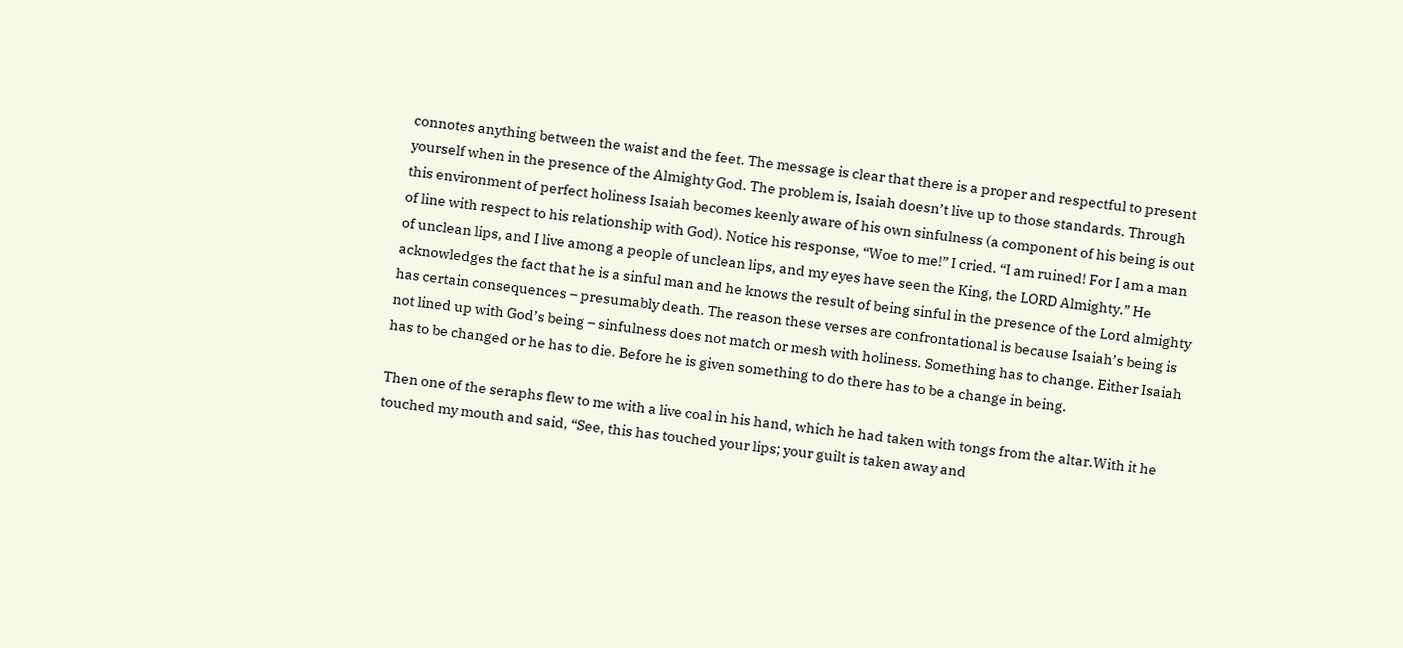connotes anything between the waist and the feet. The message is clear that there is a proper and respectful to present yourself when in the presence of the Almighty God. The problem is, Isaiah doesn’t live up to those standards. Through this environment of perfect holiness Isaiah becomes keenly aware of his own sinfulness (a component of his being is out of line with respect to his relationship with God). Notice his response, “Woe to me!” I cried. “I am ruined! For I am a man of unclean lips, and I live among a people of unclean lips, and my eyes have seen the King, the LORD Almighty.” He acknowledges the fact that he is a sinful man and he knows the result of being sinful in the presence of the Lord almighty has certain consequences – presumably death. The reason these verses are confrontational is because Isaiah’s being is not lined up with God’s being – sinfulness does not match or mesh with holiness. Something has to change. Either Isaiah has to be changed or he has to die. Before he is given something to do there has to be a change in being.

Then one of the seraphs flew to me with a live coal in his hand, which he had taken with tongs from the altar.With it he touched my mouth and said, “See, this has touched your lips; your guilt is taken away and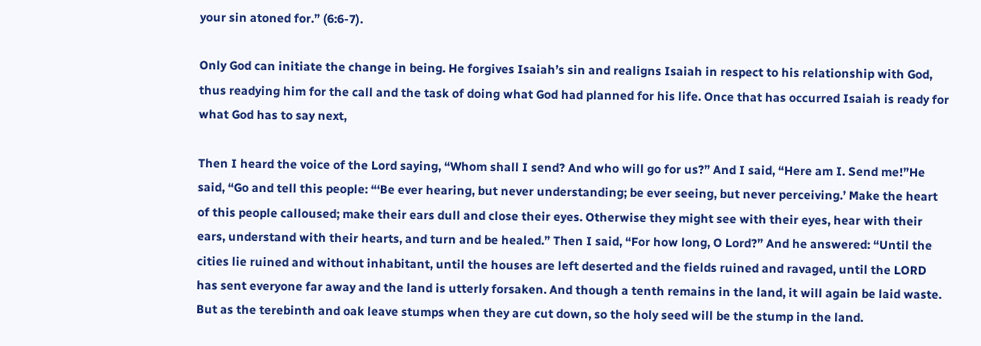your sin atoned for.” (6:6-7).

Only God can initiate the change in being. He forgives Isaiah’s sin and realigns Isaiah in respect to his relationship with God, thus readying him for the call and the task of doing what God had planned for his life. Once that has occurred Isaiah is ready for what God has to say next,

Then I heard the voice of the Lord saying, “Whom shall I send? And who will go for us?” And I said, “Here am I. Send me!”He said, “Go and tell this people: “‘Be ever hearing, but never understanding; be ever seeing, but never perceiving.’ Make the heart of this people calloused; make their ears dull and close their eyes. Otherwise they might see with their eyes, hear with their ears, understand with their hearts, and turn and be healed.” Then I said, “For how long, O Lord?” And he answered: “Until the cities lie ruined and without inhabitant, until the houses are left deserted and the fields ruined and ravaged, until the LORD has sent everyone far away and the land is utterly forsaken. And though a tenth remains in the land, it will again be laid waste. But as the terebinth and oak leave stumps when they are cut down, so the holy seed will be the stump in the land.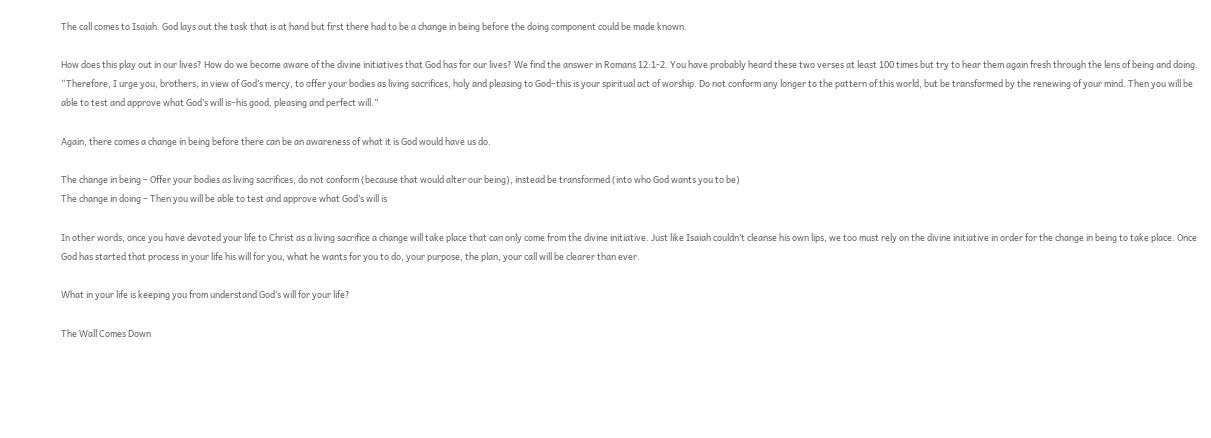The call comes to Isaiah. God lays out the task that is at hand but first there had to be a change in being before the doing component could be made known.

How does this play out in our lives? How do we become aware of the divine initiatives that God has for our lives? We find the answer in Romans 12:1-2. You have probably heard these two verses at least 100 times but try to hear them again fresh through the lens of being and doing. “Therefore, I urge you, brothers, in view of God’s mercy, to offer your bodies as living sacrifices, holy and pleasing to God–this is your spiritual act of worship. Do not conform any longer to the pattern of this world, but be transformed by the renewing of your mind. Then you will be able to test and approve what God’s will is–his good, pleasing and perfect will.”

Again, there comes a change in being before there can be an awareness of what it is God would have us do.

The change in being – Offer your bodies as living sacrifices, do not conform (because that would alter our being), instead be transformed (into who God wants you to be)
The change in doing – Then you will be able to test and approve what God’s will is

In other words, once you have devoted your life to Christ as a living sacrifice a change will take place that can only come from the divine initiative. Just like Isaiah couldn’t cleanse his own lips, we too must rely on the divine initiative in order for the change in being to take place. Once God has started that process in your life his will for you, what he wants for you to do, your purpose, the plan, your call will be clearer than ever.

What in your life is keeping you from understand God’s will for your life?

The Wall Comes Down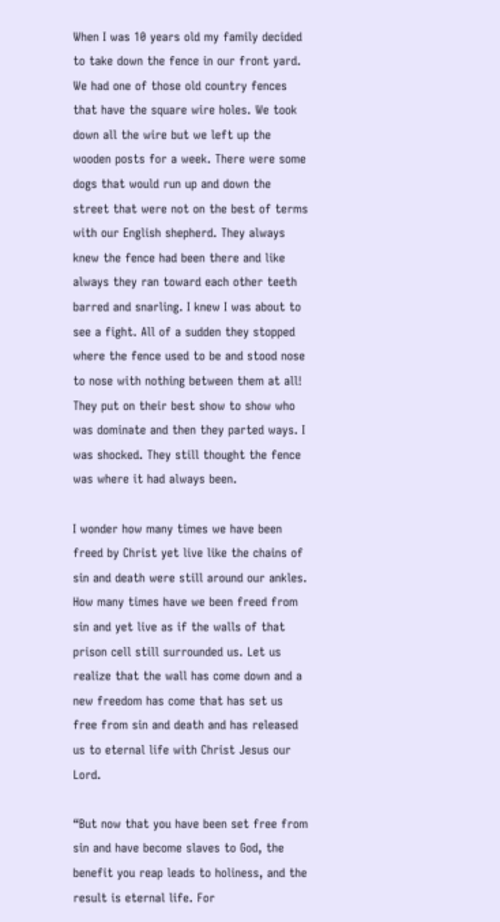When I was 10 years old my family decided to take down the fence in our front yard. We had one of those old country fences that have the square wire holes. We took down all the wire but we left up the wooden posts for a week. There were some dogs that would run up and down the street that were not on the best of terms with our English shepherd. They always knew the fence had been there and like always they ran toward each other teeth barred and snarling. I knew I was about to see a fight. All of a sudden they stopped where the fence used to be and stood nose to nose with nothing between them at all! They put on their best show to show who was dominate and then they parted ways. I was shocked. They still thought the fence was where it had always been.

I wonder how many times we have been freed by Christ yet live like the chains of sin and death were still around our ankles. How many times have we been freed from sin and yet live as if the walls of that prison cell still surrounded us. Let us realize that the wall has come down and a new freedom has come that has set us free from sin and death and has released us to eternal life with Christ Jesus our Lord.

“But now that you have been set free from sin and have become slaves to God, the benefit you reap leads to holiness, and the result is eternal life. For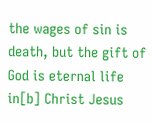the wages of sin is death, but the gift of God is eternal life in[b] Christ Jesus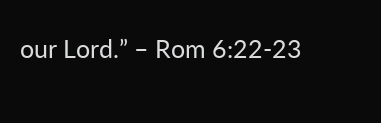our Lord.” – Rom 6:22-23